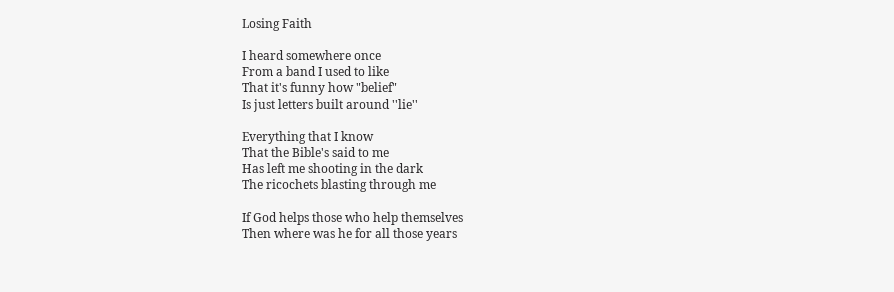Losing Faith

I heard somewhere once
From a band I used to like
That it's funny how "belief"
Is just letters built around ''lie''

Everything that I know
That the Bible's said to me
Has left me shooting in the dark
The ricochets blasting through me

If God helps those who help themselves
Then where was he for all those years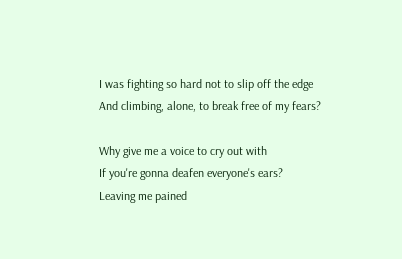I was fighting so hard not to slip off the edge
And climbing, alone, to break free of my fears?

Why give me a voice to cry out with
If you're gonna deafen everyone's ears?
Leaving me pained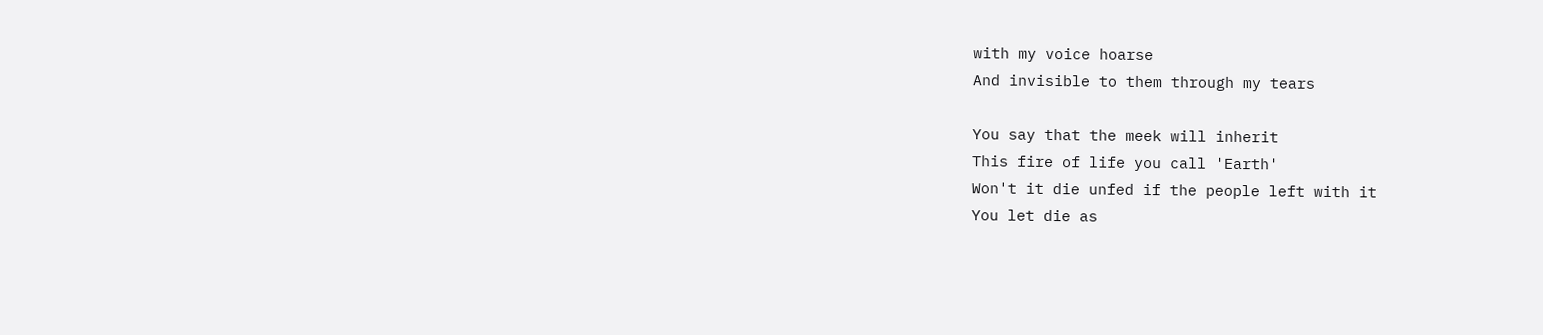with my voice hoarse
And invisible to them through my tears

You say that the meek will inherit
This fire of life you call 'Earth'
Won't it die unfed if the people left with it
You let die as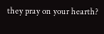they pray on your hearth?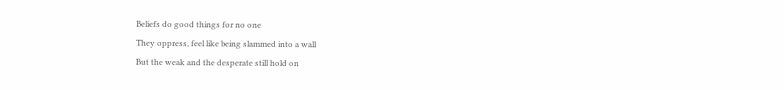Beliefs do good things for no one
They oppress, feel like being slammed into a wall
But the weak and the desperate still hold on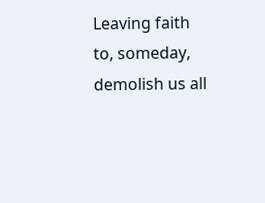Leaving faith to, someday, demolish us all